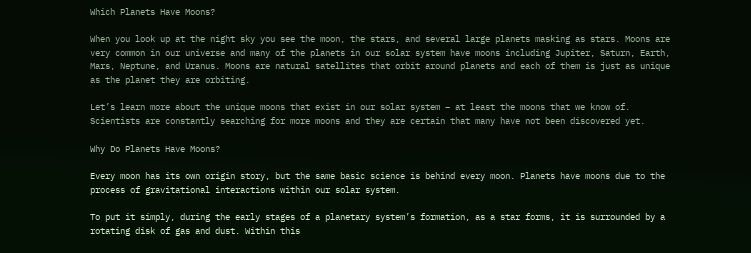Which Planets Have Moons?

When you look up at the night sky you see the moon, the stars, and several large planets masking as stars. Moons are very common in our universe and many of the planets in our solar system have moons including Jupiter, Saturn, Earth, Mars, Neptune, and Uranus. Moons are natural satellites that orbit around planets and each of them is just as unique as the planet they are orbiting.

Let’s learn more about the unique moons that exist in our solar system – at least the moons that we know of. Scientists are constantly searching for more moons and they are certain that many have not been discovered yet.

Why Do Planets Have Moons?

Every moon has its own origin story, but the same basic science is behind every moon. Planets have moons due to the process of gravitational interactions within our solar system.

To put it simply, during the early stages of a planetary system’s formation, as a star forms, it is surrounded by a rotating disk of gas and dust. Within this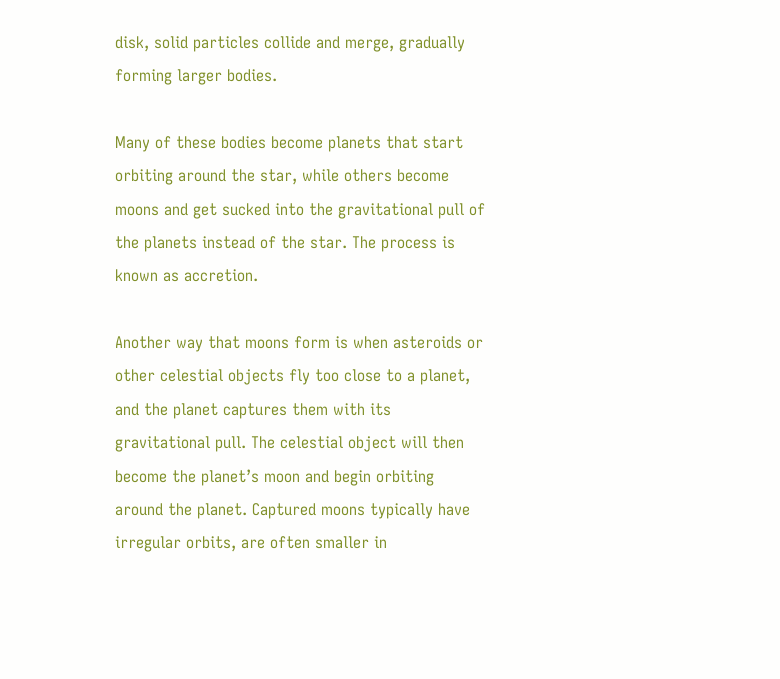disk, solid particles collide and merge, gradually forming larger bodies.

Many of these bodies become planets that start orbiting around the star, while others become moons and get sucked into the gravitational pull of the planets instead of the star. The process is known as accretion.

Another way that moons form is when asteroids or other celestial objects fly too close to a planet, and the planet captures them with its gravitational pull. The celestial object will then become the planet’s moon and begin orbiting around the planet. Captured moons typically have irregular orbits, are often smaller in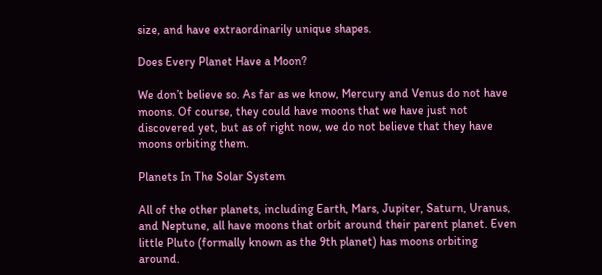size, and have extraordinarily unique shapes.

Does Every Planet Have a Moon?

We don’t believe so. As far as we know, Mercury and Venus do not have moons. Of course, they could have moons that we have just not discovered yet, but as of right now, we do not believe that they have moons orbiting them.

Planets In The Solar System

All of the other planets, including Earth, Mars, Jupiter, Saturn, Uranus, and Neptune, all have moons that orbit around their parent planet. Even little Pluto (formally known as the 9th planet) has moons orbiting around.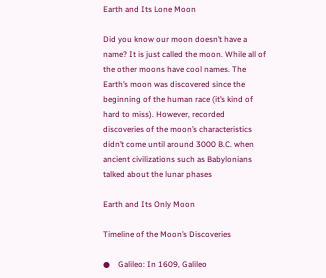Earth and Its Lone Moon

Did you know our moon doesn’t have a name? It is just called the moon. While all of the other moons have cool names. The Earth’s moon was discovered since the beginning of the human race (it’s kind of hard to miss). However, recorded discoveries of the moon’s characteristics didn’t come until around 3000 B.C. when ancient civilizations such as Babylonians talked about the lunar phases

Earth and Its Only Moon

Timeline of the Moon’s Discoveries

●    Galileo: In 1609, Galileo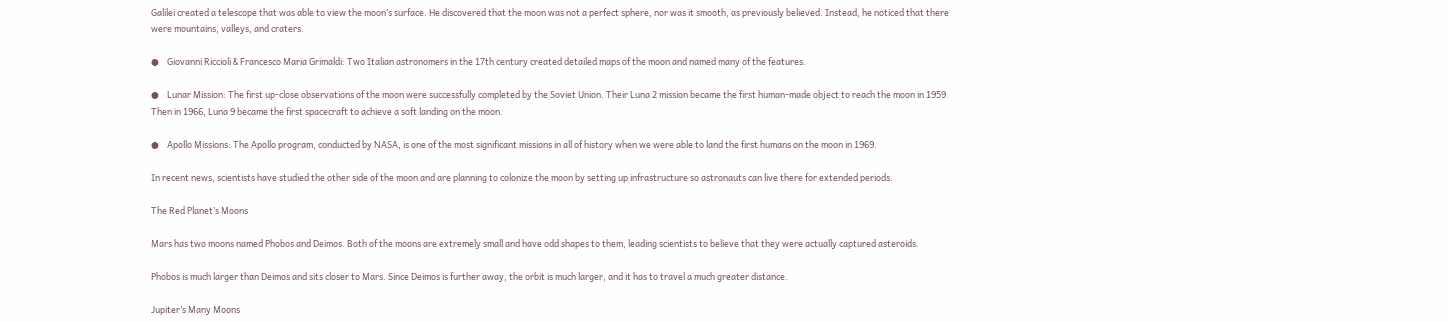Galilei created a telescope that was able to view the moon’s surface. He discovered that the moon was not a perfect sphere, nor was it smooth, as previously believed. Instead, he noticed that there were mountains, valleys, and craters.

●    Giovanni Riccioli & Francesco Maria Grimaldi: Two Italian astronomers in the 17th century created detailed maps of the moon and named many of the features.

●    Lunar Mission: The first up-close observations of the moon were successfully completed by the Soviet Union. Their Luna 2 mission became the first human-made object to reach the moon in 1959. Then in 1966, Luna 9 became the first spacecraft to achieve a soft landing on the moon.

●    Apollo Missions: The Apollo program, conducted by NASA, is one of the most significant missions in all of history when we were able to land the first humans on the moon in 1969.

In recent news, scientists have studied the other side of the moon and are planning to colonize the moon by setting up infrastructure so astronauts can live there for extended periods.

The Red Planet’s Moons

Mars has two moons named Phobos and Deimos. Both of the moons are extremely small and have odd shapes to them, leading scientists to believe that they were actually captured asteroids.

Phobos is much larger than Deimos and sits closer to Mars. Since Deimos is further away, the orbit is much larger, and it has to travel a much greater distance.

Jupiter’s Many Moons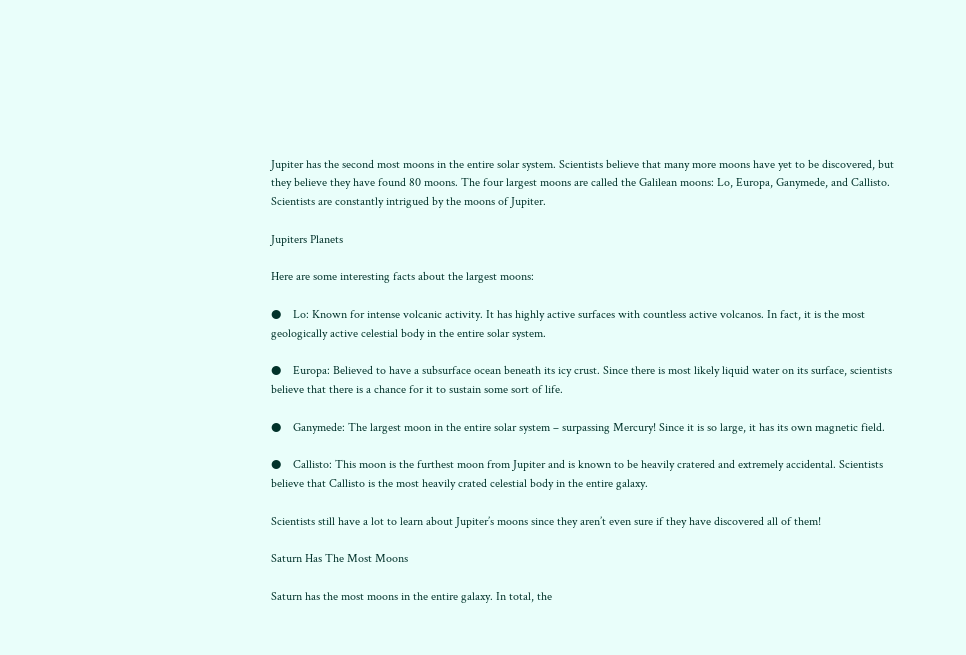Jupiter has the second most moons in the entire solar system. Scientists believe that many more moons have yet to be discovered, but they believe they have found 80 moons. The four largest moons are called the Galilean moons: Lo, Europa, Ganymede, and Callisto. Scientists are constantly intrigued by the moons of Jupiter.

Jupiters Planets

Here are some interesting facts about the largest moons:

●    Lo: Known for intense volcanic activity. It has highly active surfaces with countless active volcanos. In fact, it is the most geologically active celestial body in the entire solar system.

●    Europa: Believed to have a subsurface ocean beneath its icy crust. Since there is most likely liquid water on its surface, scientists believe that there is a chance for it to sustain some sort of life.

●    Ganymede: The largest moon in the entire solar system – surpassing Mercury! Since it is so large, it has its own magnetic field.

●    Callisto: This moon is the furthest moon from Jupiter and is known to be heavily cratered and extremely accidental. Scientists believe that Callisto is the most heavily crated celestial body in the entire galaxy.

Scientists still have a lot to learn about Jupiter’s moons since they aren’t even sure if they have discovered all of them!

Saturn Has The Most Moons

Saturn has the most moons in the entire galaxy. In total, the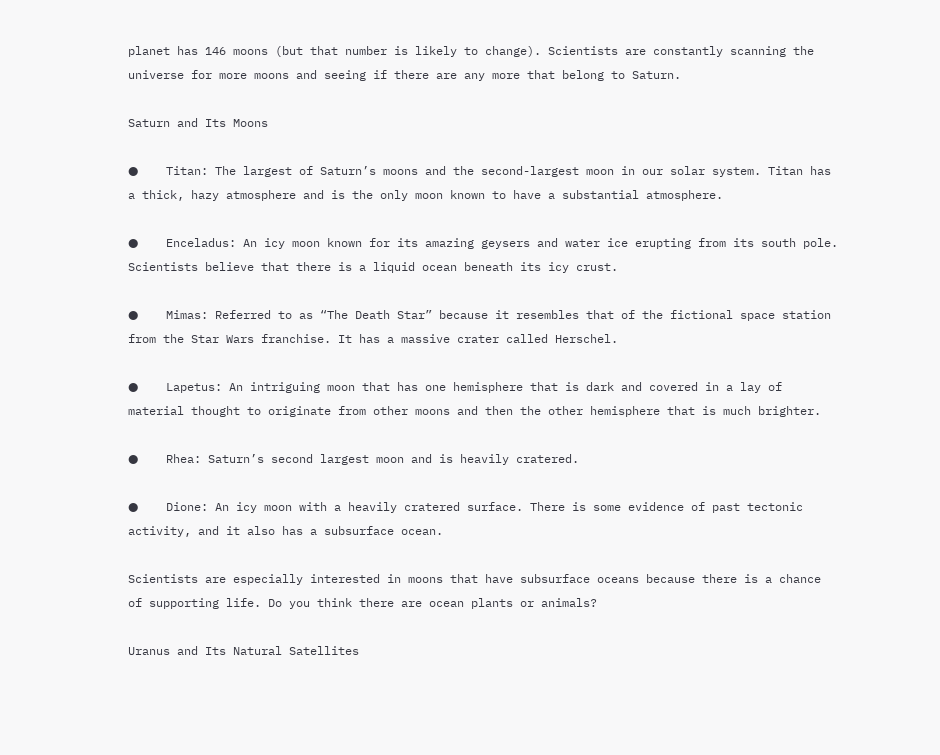planet has 146 moons (but that number is likely to change). Scientists are constantly scanning the universe for more moons and seeing if there are any more that belong to Saturn.

Saturn and Its Moons

●    Titan: The largest of Saturn’s moons and the second-largest moon in our solar system. Titan has a thick, hazy atmosphere and is the only moon known to have a substantial atmosphere.

●    Enceladus: An icy moon known for its amazing geysers and water ice erupting from its south pole. Scientists believe that there is a liquid ocean beneath its icy crust.

●    Mimas: Referred to as “The Death Star” because it resembles that of the fictional space station from the Star Wars franchise. It has a massive crater called Herschel.

●    Lapetus: An intriguing moon that has one hemisphere that is dark and covered in a lay of material thought to originate from other moons and then the other hemisphere that is much brighter.

●    Rhea: Saturn’s second largest moon and is heavily cratered.

●    Dione: An icy moon with a heavily cratered surface. There is some evidence of past tectonic activity, and it also has a subsurface ocean.

Scientists are especially interested in moons that have subsurface oceans because there is a chance of supporting life. Do you think there are ocean plants or animals?

Uranus and Its Natural Satellites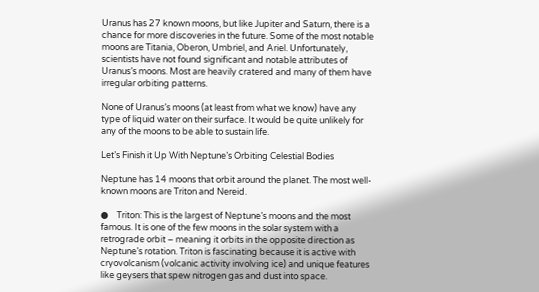Uranus has 27 known moons, but like Jupiter and Saturn, there is a chance for more discoveries in the future. Some of the most notable moons are Titania, Oberon, Umbriel, and Ariel. Unfortunately, scientists have not found significant and notable attributes of Uranus’s moons. Most are heavily cratered and many of them have irregular orbiting patterns.

None of Uranus’s moons (at least from what we know) have any type of liquid water on their surface. It would be quite unlikely for any of the moons to be able to sustain life.

Let’s Finish it Up With Neptune’s Orbiting Celestial Bodies

Neptune has 14 moons that orbit around the planet. The most well-known moons are Triton and Nereid.

●    Triton: This is the largest of Neptune’s moons and the most famous. It is one of the few moons in the solar system with a retrograde orbit – meaning it orbits in the opposite direction as Neptune’s rotation. Triton is fascinating because it is active with cryovolcanism (volcanic activity involving ice) and unique features like geysers that spew nitrogen gas and dust into space.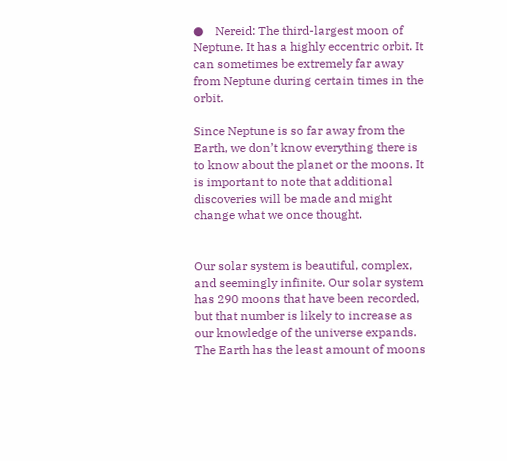●    Nereid: The third-largest moon of Neptune. It has a highly eccentric orbit. It can sometimes be extremely far away from Neptune during certain times in the orbit.

Since Neptune is so far away from the Earth, we don’t know everything there is to know about the planet or the moons. It is important to note that additional discoveries will be made and might change what we once thought.


Our solar system is beautiful, complex, and seemingly infinite. Our solar system has 290 moons that have been recorded, but that number is likely to increase as our knowledge of the universe expands. The Earth has the least amount of moons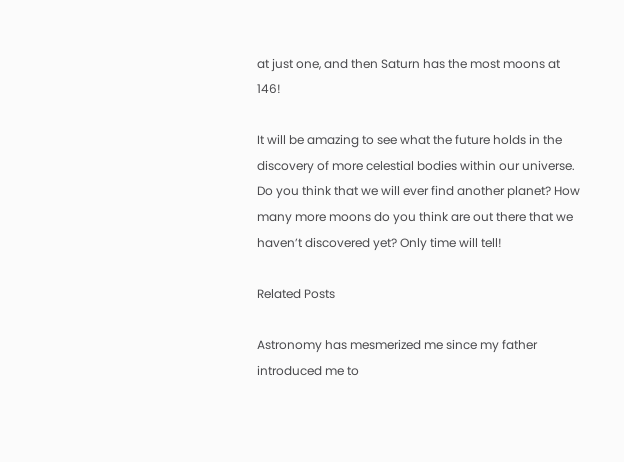at just one, and then Saturn has the most moons at 146!

It will be amazing to see what the future holds in the discovery of more celestial bodies within our universe. Do you think that we will ever find another planet? How many more moons do you think are out there that we haven’t discovered yet? Only time will tell!

Related Posts

Astronomy has mesmerized me since my father introduced me to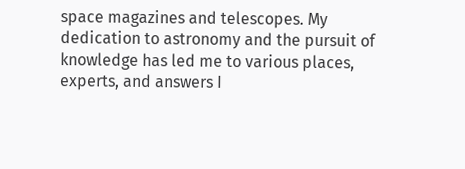space magazines and telescopes. My dedication to astronomy and the pursuit of knowledge has led me to various places, experts, and answers I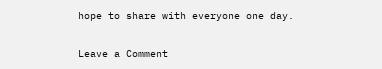hope to share with everyone one day.

Leave a Comment